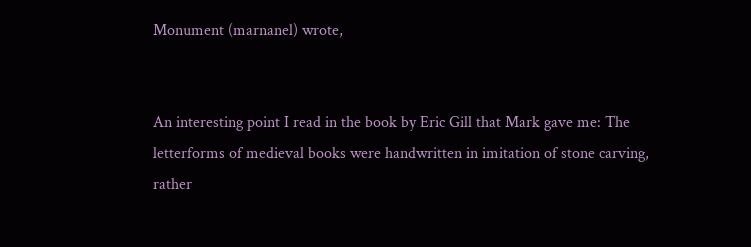Monument (marnanel) wrote,


An interesting point I read in the book by Eric Gill that Mark gave me: The letterforms of medieval books were handwritten in imitation of stone carving, rather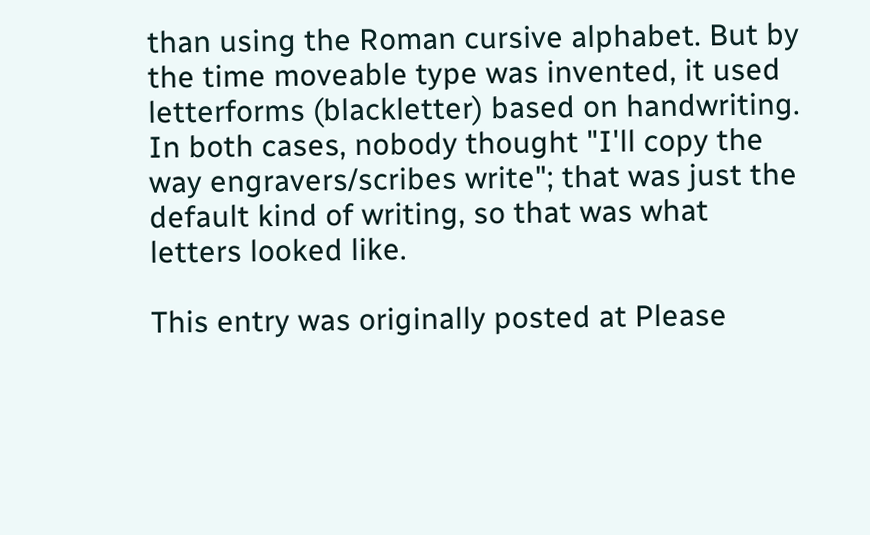than using the Roman cursive alphabet. But by the time moveable type was invented, it used letterforms (blackletter) based on handwriting. In both cases, nobody thought "I'll copy the way engravers/scribes write"; that was just the default kind of writing, so that was what letters looked like.

This entry was originally posted at Please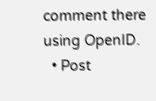comment there using OpenID.
  • Post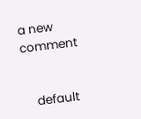a new comment


    default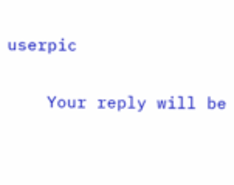userpic

    Your reply will be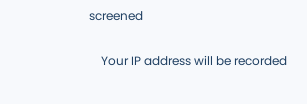screened

    Your IP address will be recorded